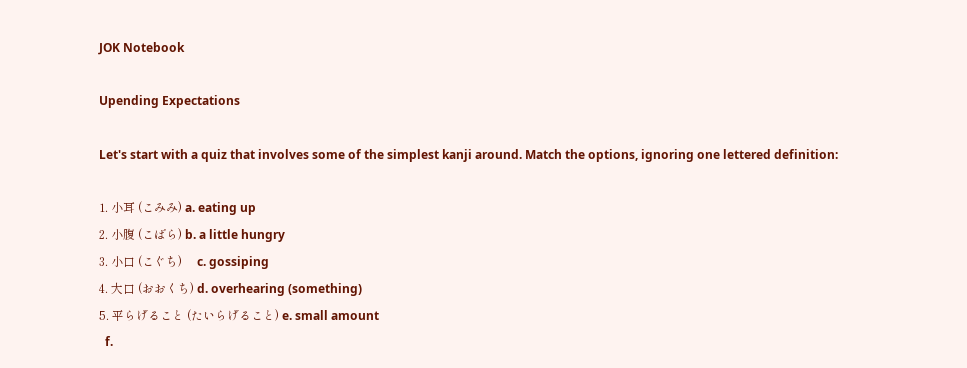JOK Notebook

Upending Expectations

Let's start with a quiz that involves some of the simplest kanji around. Match the options, ignoring one lettered definition:

1. 小耳 (こみみ) a. eating up
2. 小腹 (こばら) b. a little hungry
3. 小口 (こぐち)     c. gossiping
4. 大口 (おおくち) d. overhearing (something)
5. 平らげること (たいらげること) e. small amount
  f.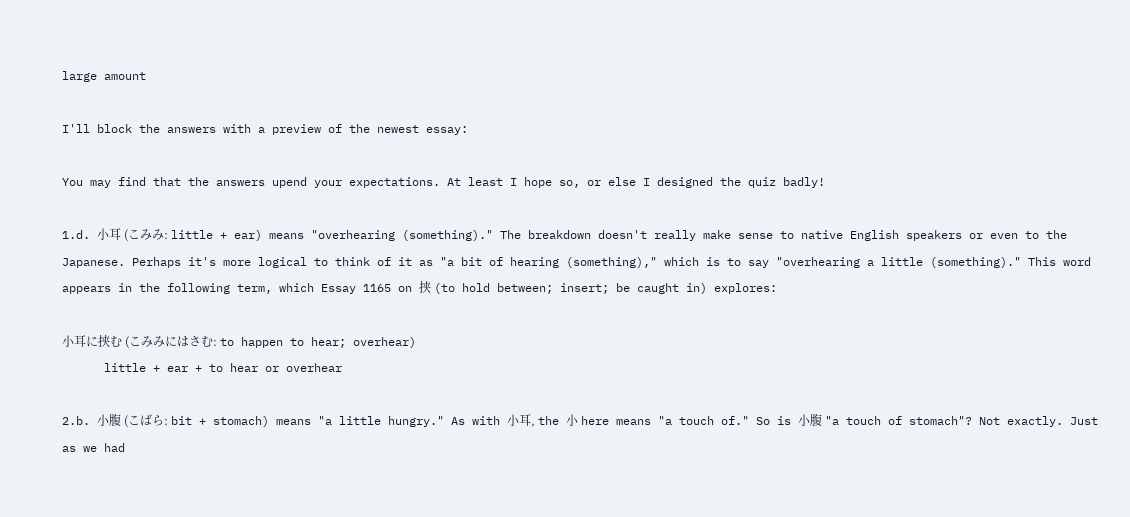large amount

I'll block the answers with a preview of the newest essay:

You may find that the answers upend your expectations. At least I hope so, or else I designed the quiz badly!

1.d. 小耳 (こみみ: little + ear) means "overhearing (something)." The breakdown doesn't really make sense to native English speakers or even to the Japanese. Perhaps it's more logical to think of it as "a bit of hearing (something)," which is to say "overhearing a little (something)." This word appears in the following term, which Essay 1165 on 挟 (to hold between; insert; be caught in) explores:

小耳に挟む (こみみにはさむ: to happen to hear; overhear)
      little + ear + to hear or overhear

2.b. 小腹 (こばら: bit + stomach) means "a little hungry." As with 小耳, the 小 here means "a touch of." So is 小腹 "a touch of stomach"? Not exactly. Just as we had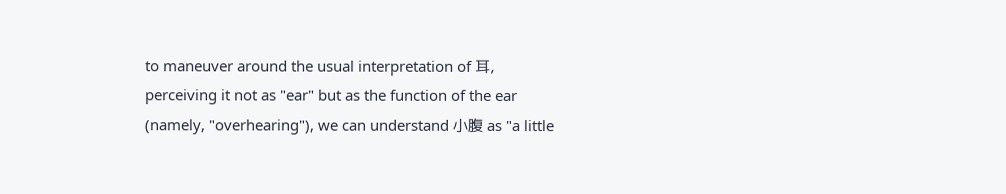to maneuver around the usual interpretation of 耳, perceiving it not as "ear" but as the function of the ear (namely, "overhearing"), we can understand 小腹 as "a little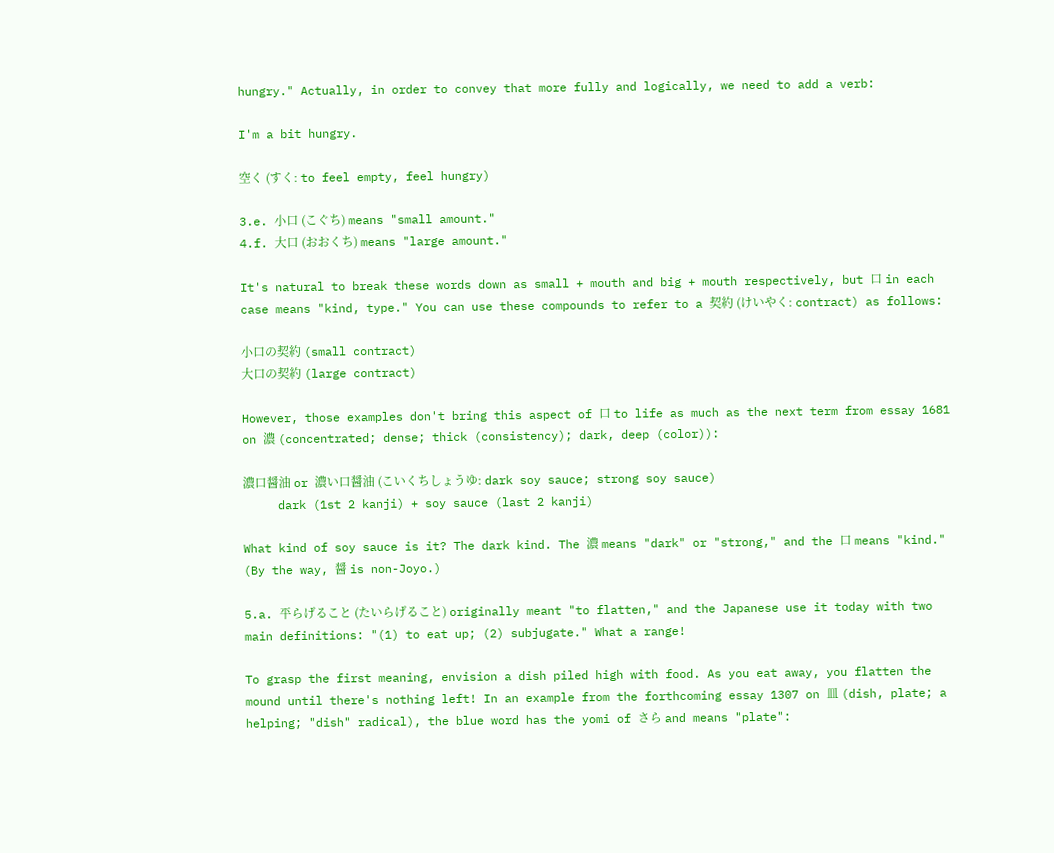hungry." Actually, in order to convey that more fully and logically, we need to add a verb:

I'm a bit hungry.

空く (すく: to feel empty, feel hungry)

3.e. 小口 (こぐち) means "small amount."
4.f. 大口 (おおくち) means "large amount."

It's natural to break these words down as small + mouth and big + mouth respectively, but 口 in each case means "kind, type." You can use these compounds to refer to a 契約 (けいやく: contract) as follows:

小口の契約 (small contract)
大口の契約 (large contract)

However, those examples don't bring this aspect of 口 to life as much as the next term from essay 1681 on 濃 (concentrated; dense; thick (consistency); dark, deep (color)):

濃口醤油 or 濃い口醤油 (こいくちしょうゆ: dark soy sauce; strong soy sauce)
     dark (1st 2 kanji) + soy sauce (last 2 kanji)

What kind of soy sauce is it? The dark kind. The 濃 means "dark" or "strong," and the 口 means "kind." (By the way, 醤 is non-Joyo.)

5.a. 平らげること (たいらげること) originally meant "to flatten," and the Japanese use it today with two main definitions: "(1) to eat up; (2) subjugate." What a range!

To grasp the first meaning, envision a dish piled high with food. As you eat away, you flatten the mound until there's nothing left! In an example from the forthcoming essay 1307 on 皿 (dish, plate; a helping; "dish" radical), the blue word has the yomi of さら and means "plate":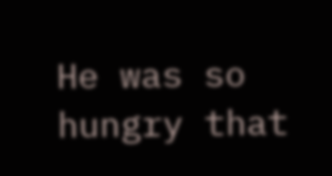He was so hungry that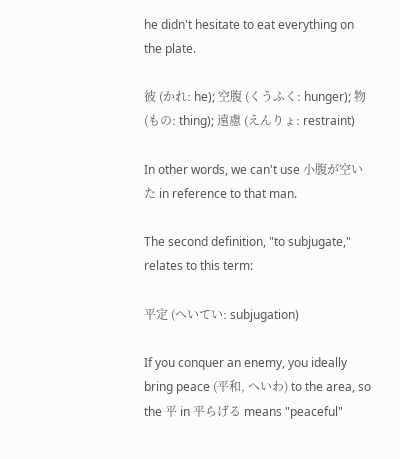he didn't hesitate to eat everything on the plate.

彼 (かれ: he); 空腹 (くうふく: hunger); 物 (もの: thing); 遠慮 (えんりょ: restraint)

In other words, we can't use 小腹が空いた in reference to that man.

The second definition, "to subjugate," relates to this term:

平定 (へいてい: subjugation)

If you conquer an enemy, you ideally bring peace (平和, へいわ) to the area, so the 平 in 平らげる means "peaceful"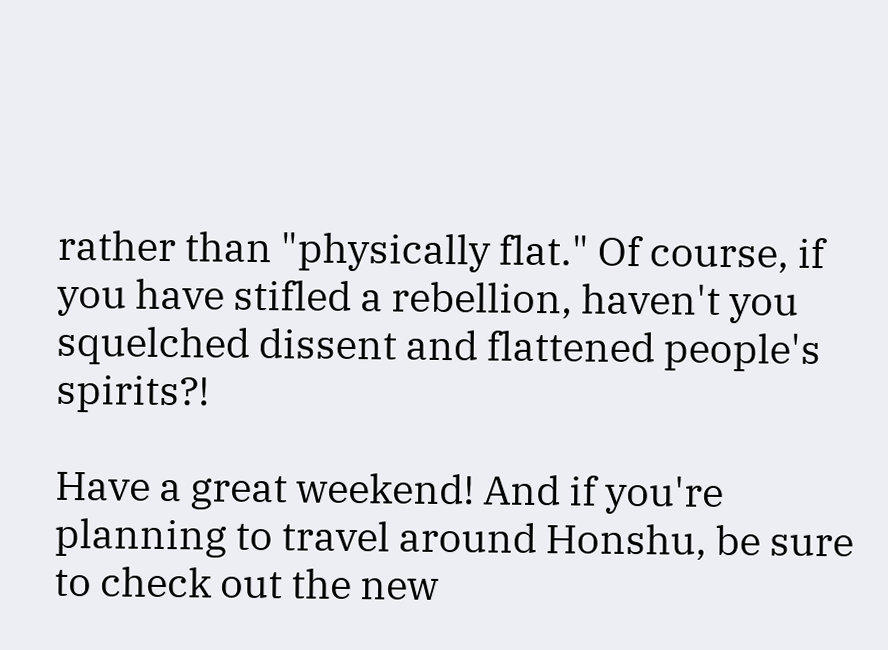rather than "physically flat." Of course, if you have stifled a rebellion, haven't you squelched dissent and flattened people's spirits?!

Have a great weekend! And if you're planning to travel around Honshu, be sure to check out the new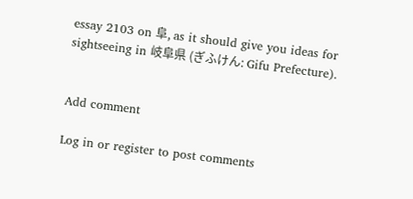essay 2103 on 阜, as it should give you ideas for sightseeing in 岐阜県 (ぎふけん: Gifu Prefecture).


Add comment

Log in or register to post comments